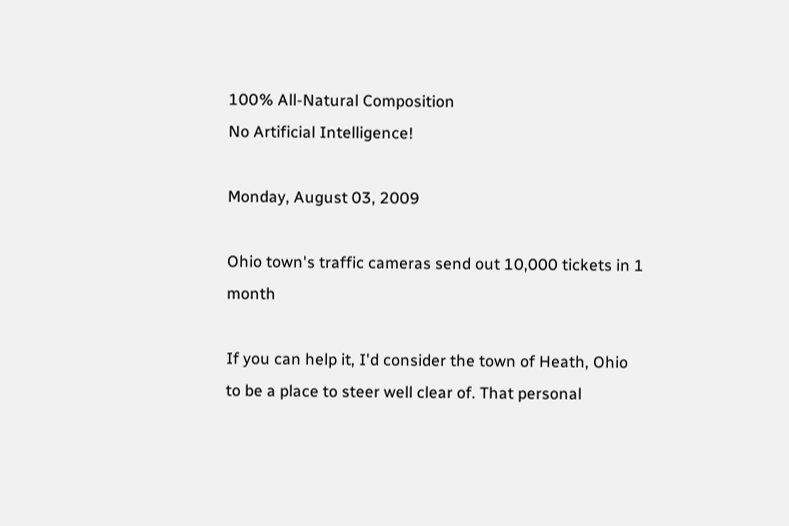100% All-Natural Composition
No Artificial Intelligence!

Monday, August 03, 2009

Ohio town's traffic cameras send out 10,000 tickets in 1 month

If you can help it, I'd consider the town of Heath, Ohio to be a place to steer well clear of. That personal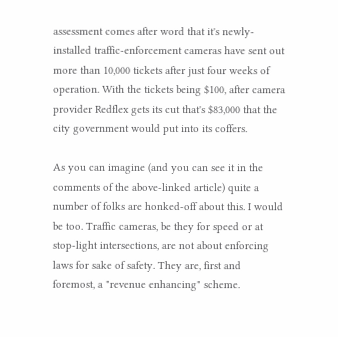assessment comes after word that it's newly-installed traffic-enforcement cameras have sent out more than 10,000 tickets after just four weeks of operation. With the tickets being $100, after camera provider Redflex gets its cut that's $83,000 that the city government would put into its coffers.

As you can imagine (and you can see it in the comments of the above-linked article) quite a number of folks are honked-off about this. I would be too. Traffic cameras, be they for speed or at stop-light intersections, are not about enforcing laws for sake of safety. They are, first and foremost, a "revenue enhancing" scheme.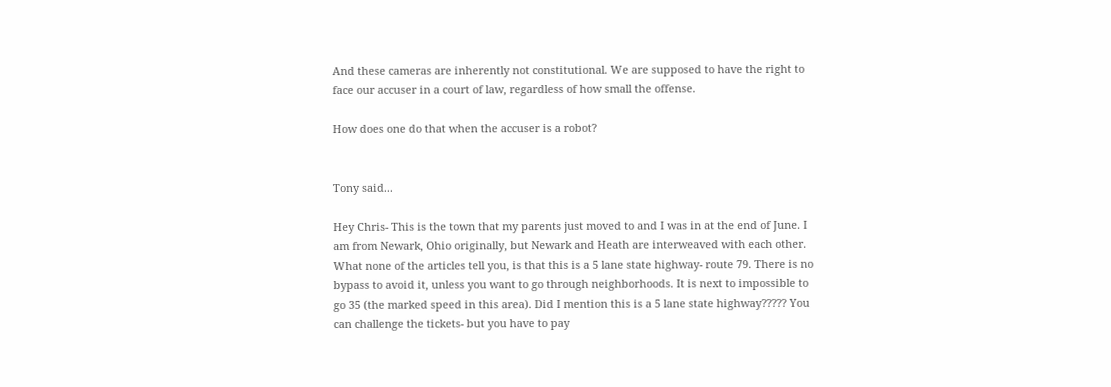And these cameras are inherently not constitutional. We are supposed to have the right to face our accuser in a court of law, regardless of how small the offense.

How does one do that when the accuser is a robot?


Tony said...

Hey Chris- This is the town that my parents just moved to and I was in at the end of June. I am from Newark, Ohio originally, but Newark and Heath are interweaved with each other. What none of the articles tell you, is that this is a 5 lane state highway- route 79. There is no bypass to avoid it, unless you want to go through neighborhoods. It is next to impossible to go 35 (the marked speed in this area). Did I mention this is a 5 lane state highway????? You can challenge the tickets- but you have to pay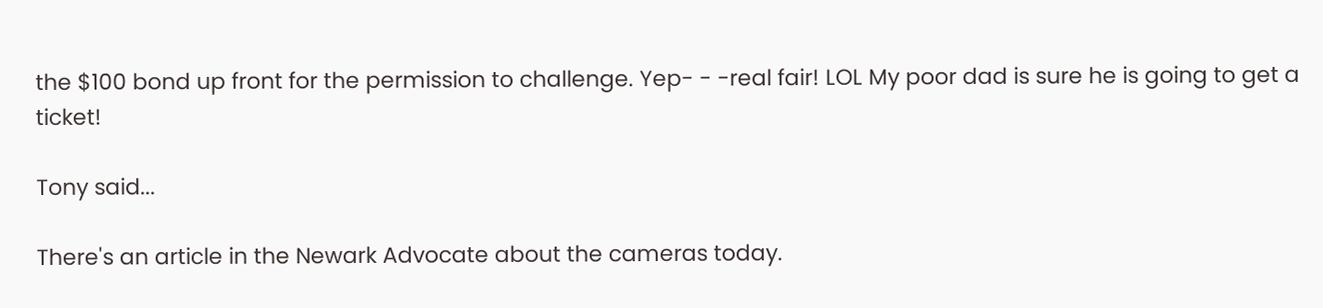the $100 bond up front for the permission to challenge. Yep- - -real fair! LOL My poor dad is sure he is going to get a ticket!

Tony said...

There's an article in the Newark Advocate about the cameras today.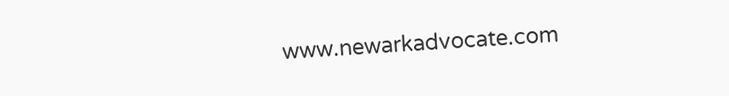www.newarkadvocate.com